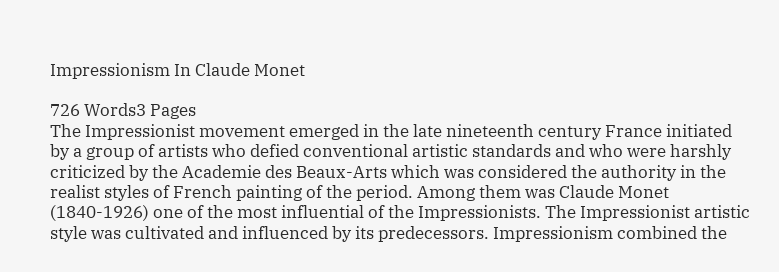Impressionism In Claude Monet

726 Words3 Pages
The Impressionist movement emerged in the late nineteenth century France initiated by a group of artists who defied conventional artistic standards and who were harshly criticized by the Academie des Beaux-Arts which was considered the authority in the realist styles of French painting of the period. Among them was Claude Monet (1840-1926) one of the most influential of the Impressionists. The Impressionist artistic style was cultivated and influenced by its predecessors. Impressionism combined the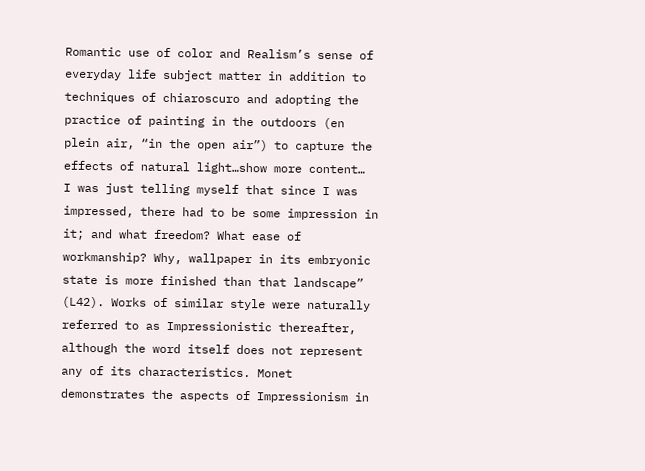Romantic use of color and Realism’s sense of everyday life subject matter in addition to techniques of chiaroscuro and adopting the practice of painting in the outdoors (en plein air, “in the open air”) to capture the effects of natural light…show more content…
I was just telling myself that since I was impressed, there had to be some impression in it; and what freedom? What ease of workmanship? Why, wallpaper in its embryonic state is more finished than that landscape” (L42). Works of similar style were naturally referred to as Impressionistic thereafter, although the word itself does not represent any of its characteristics. Monet demonstrates the aspects of Impressionism in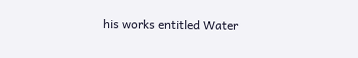his works entitled Water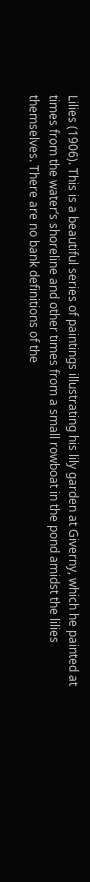Lilies (1906). This is a beautiful series of paintings illustrating his lily garden at Giverny, which he painted at times from the water’s shoreline and other times from a small rowboat in the pond amidst the lilies themselves. There are no bank definitions of the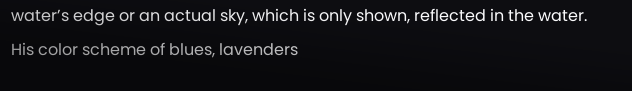water’s edge or an actual sky, which is only shown, reflected in the water. His color scheme of blues, lavenders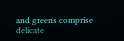and greens comprise delicate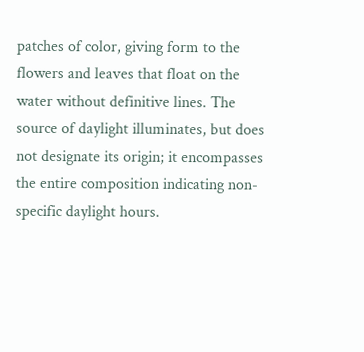patches of color, giving form to the flowers and leaves that float on the water without definitive lines. The source of daylight illuminates, but does not designate its origin; it encompasses the entire composition indicating non-specific daylight hours.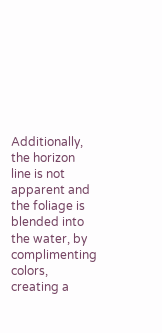Additionally, the horizon line is not apparent and the foliage is blended into the water, by complimenting colors, creating a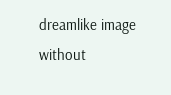dreamlike image without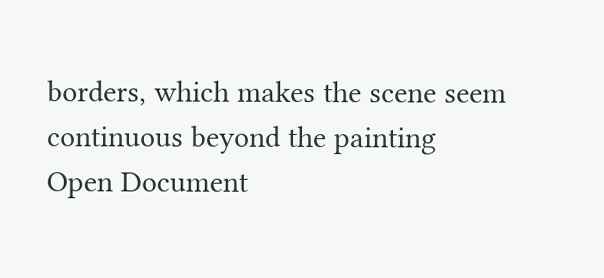borders, which makes the scene seem continuous beyond the painting
Open Document